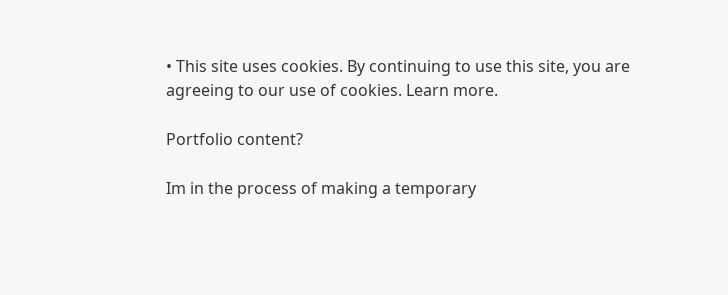• This site uses cookies. By continuing to use this site, you are agreeing to our use of cookies. Learn more.

Portfolio content?

Im in the process of making a temporary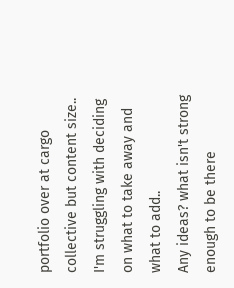portfolio over at cargo collective but content size.. I'm struggling with deciding on what to take away and what to add..
Any ideas? what isn't strong enough to be there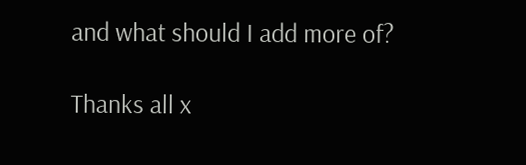and what should I add more of?

Thanks all x